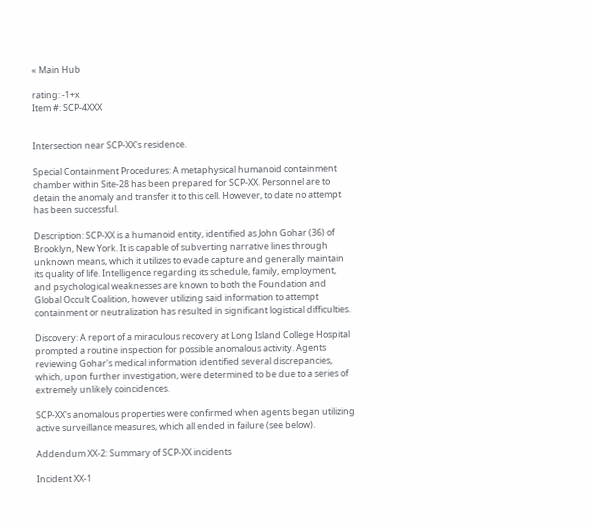« Main Hub

rating: -1+x
Item #: SCP-4XXX


Intersection near SCP-XX's residence.

Special Containment Procedures: A metaphysical humanoid containment chamber within Site-28 has been prepared for SCP-XX. Personnel are to detain the anomaly and transfer it to this cell. However, to date no attempt has been successful.

Description: SCP-XX is a humanoid entity, identified as John Gohar (36) of Brooklyn, New York. It is capable of subverting narrative lines through unknown means, which it utilizes to evade capture and generally maintain its quality of life. Intelligence regarding its schedule, family, employment, and psychological weaknesses are known to both the Foundation and Global Occult Coalition, however utilizing said information to attempt containment or neutralization has resulted in significant logistical difficulties.

Discovery: A report of a miraculous recovery at Long Island College Hospital prompted a routine inspection for possible anomalous activity. Agents reviewing Gohar's medical information identified several discrepancies, which, upon further investigation, were determined to be due to a series of extremely unlikely coincidences.

SCP-XX's anomalous properties were confirmed when agents began utilizing active surveillance measures, which all ended in failure (see below).

Addendum XX-2: Summary of SCP-XX incidents

Incident XX-1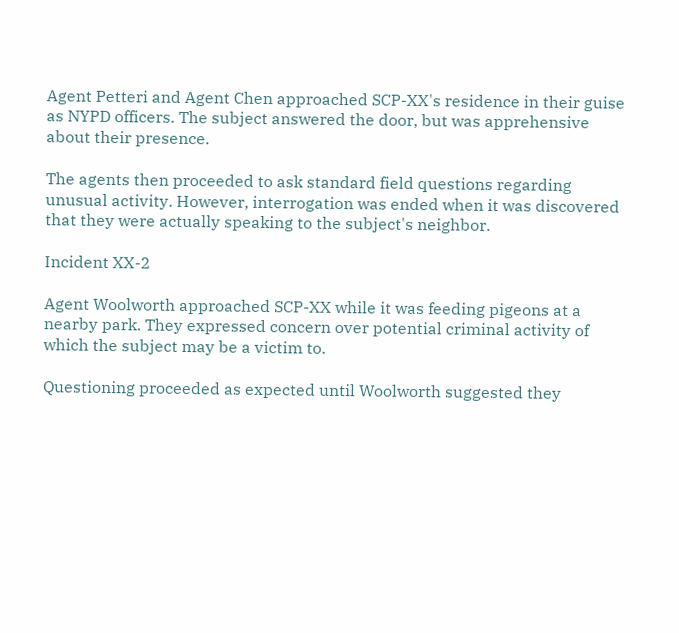Agent Petteri and Agent Chen approached SCP-XX's residence in their guise as NYPD officers. The subject answered the door, but was apprehensive about their presence.

The agents then proceeded to ask standard field questions regarding unusual activity. However, interrogation was ended when it was discovered that they were actually speaking to the subject's neighbor.

Incident XX-2

Agent Woolworth approached SCP-XX while it was feeding pigeons at a nearby park. They expressed concern over potential criminal activity of which the subject may be a victim to.

Questioning proceeded as expected until Woolworth suggested they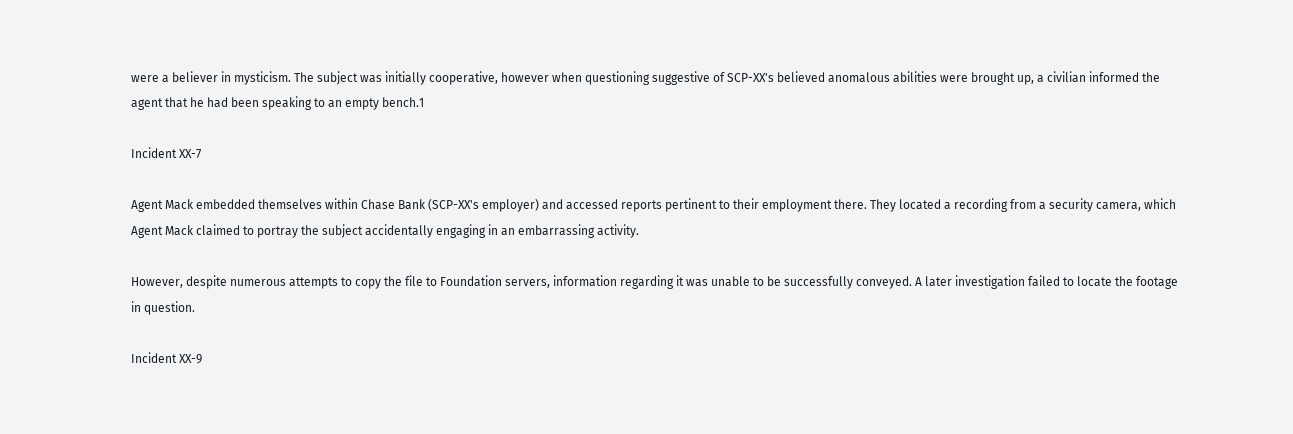were a believer in mysticism. The subject was initially cooperative, however when questioning suggestive of SCP-XX's believed anomalous abilities were brought up, a civilian informed the agent that he had been speaking to an empty bench.1

Incident XX-7

Agent Mack embedded themselves within Chase Bank (SCP-XX's employer) and accessed reports pertinent to their employment there. They located a recording from a security camera, which Agent Mack claimed to portray the subject accidentally engaging in an embarrassing activity.

However, despite numerous attempts to copy the file to Foundation servers, information regarding it was unable to be successfully conveyed. A later investigation failed to locate the footage in question.

Incident XX-9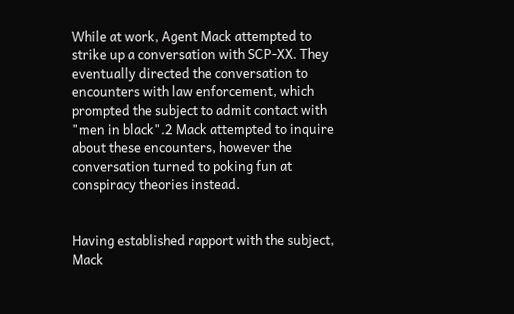While at work, Agent Mack attempted to strike up a conversation with SCP-XX. They eventually directed the conversation to encounters with law enforcement, which prompted the subject to admit contact with "men in black".2 Mack attempted to inquire about these encounters, however the conversation turned to poking fun at conspiracy theories instead.


Having established rapport with the subject, Mack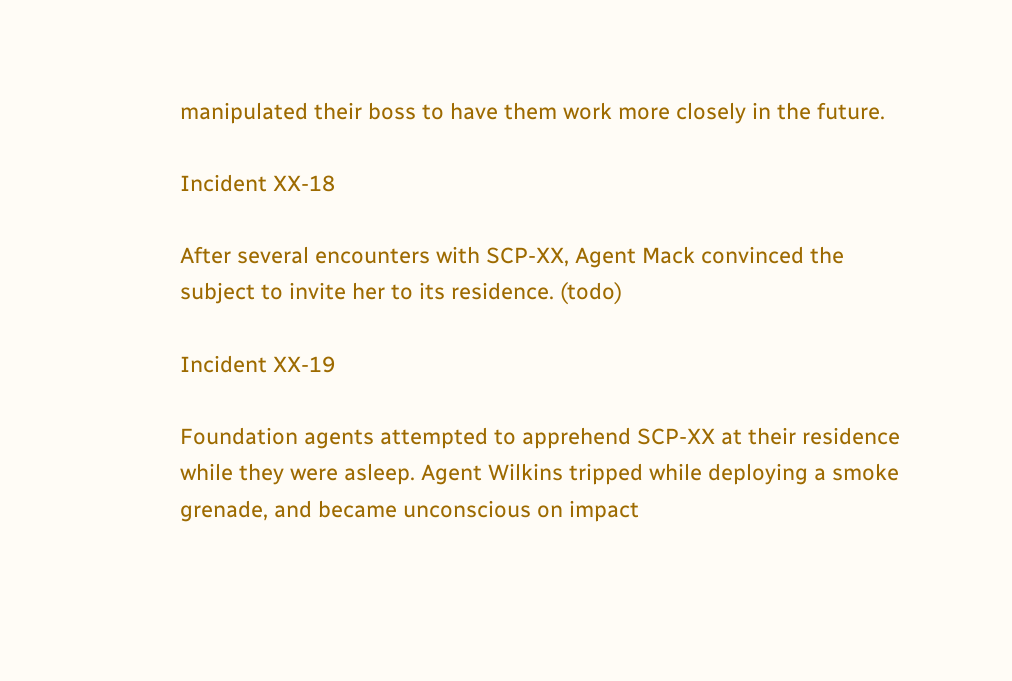manipulated their boss to have them work more closely in the future.

Incident XX-18

After several encounters with SCP-XX, Agent Mack convinced the subject to invite her to its residence. (todo)

Incident XX-19

Foundation agents attempted to apprehend SCP-XX at their residence while they were asleep. Agent Wilkins tripped while deploying a smoke grenade, and became unconscious on impact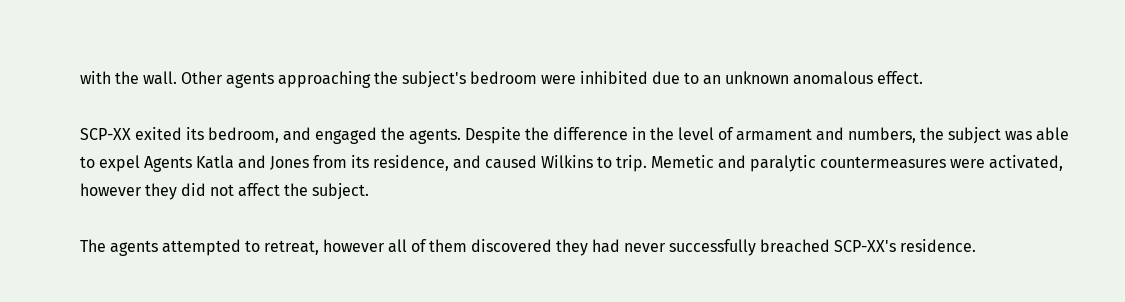with the wall. Other agents approaching the subject's bedroom were inhibited due to an unknown anomalous effect.

SCP-XX exited its bedroom, and engaged the agents. Despite the difference in the level of armament and numbers, the subject was able to expel Agents Katla and Jones from its residence, and caused Wilkins to trip. Memetic and paralytic countermeasures were activated, however they did not affect the subject.

The agents attempted to retreat, however all of them discovered they had never successfully breached SCP-XX's residence.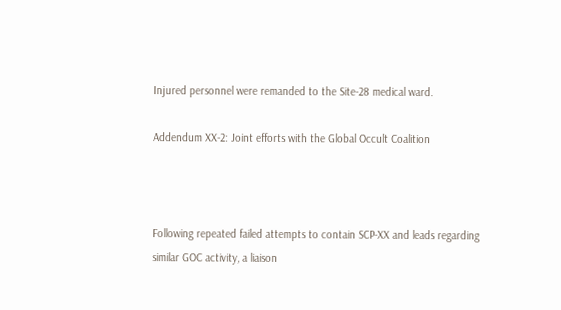Injured personnel were remanded to the Site-28 medical ward.

Addendum XX-2: Joint efforts with the Global Occult Coalition



Following repeated failed attempts to contain SCP-XX and leads regarding similar GOC activity, a liaison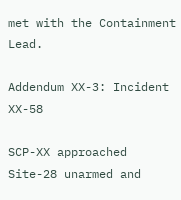met with the Containment Lead.

Addendum XX-3: Incident XX-58

SCP-XX approached Site-28 unarmed and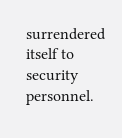surrendered itself to security personnel.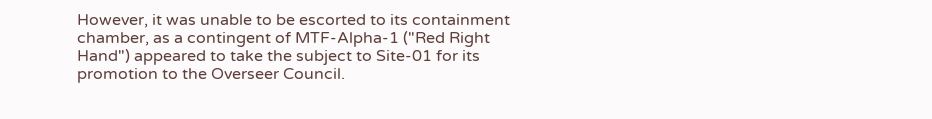However, it was unable to be escorted to its containment chamber, as a contingent of MTF-Alpha-1 ("Red Right Hand") appeared to take the subject to Site-01 for its promotion to the Overseer Council.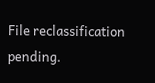File reclassification pending.